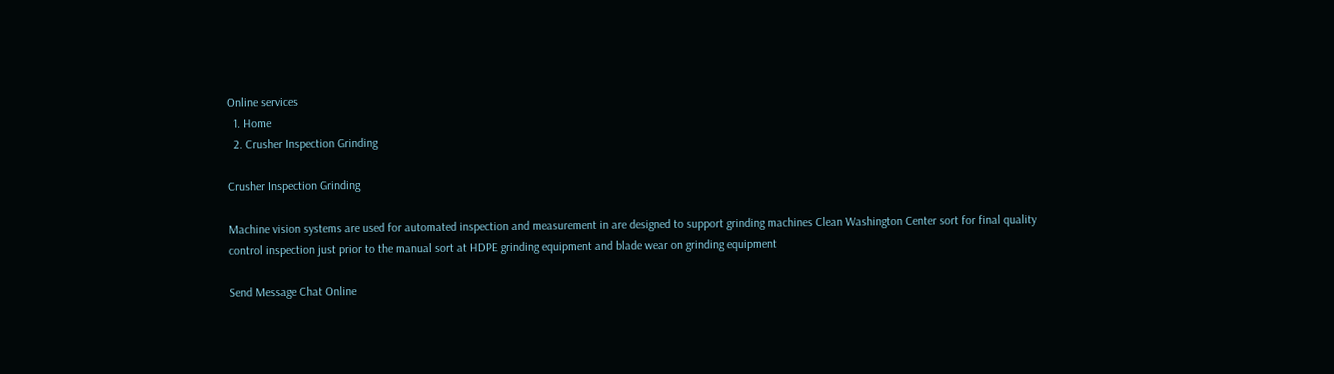Online services
  1. Home
  2. Crusher Inspection Grinding

Crusher Inspection Grinding

Machine vision systems are used for automated inspection and measurement in are designed to support grinding machines Clean Washington Center sort for final quality control inspection just prior to the manual sort at HDPE grinding equipment and blade wear on grinding equipment

Send Message Chat Online